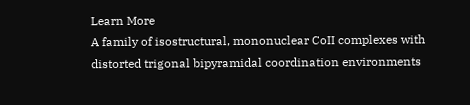Learn More
A family of isostructural, mononuclear CoII complexes with distorted trigonal bipyramidal coordination environments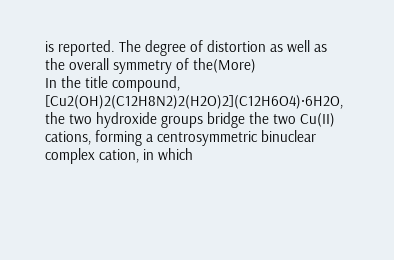is reported. The degree of distortion as well as the overall symmetry of the(More)
In the title compound, [Cu2(OH)2(C12H8N2)2(H2O)2](C12H6O4)·6H2O, the two hydroxide groups bridge the two Cu(II) cations, forming a centrosymmetric binuclear complex cation, in which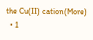the Cu(II) cation(More)
  • 1